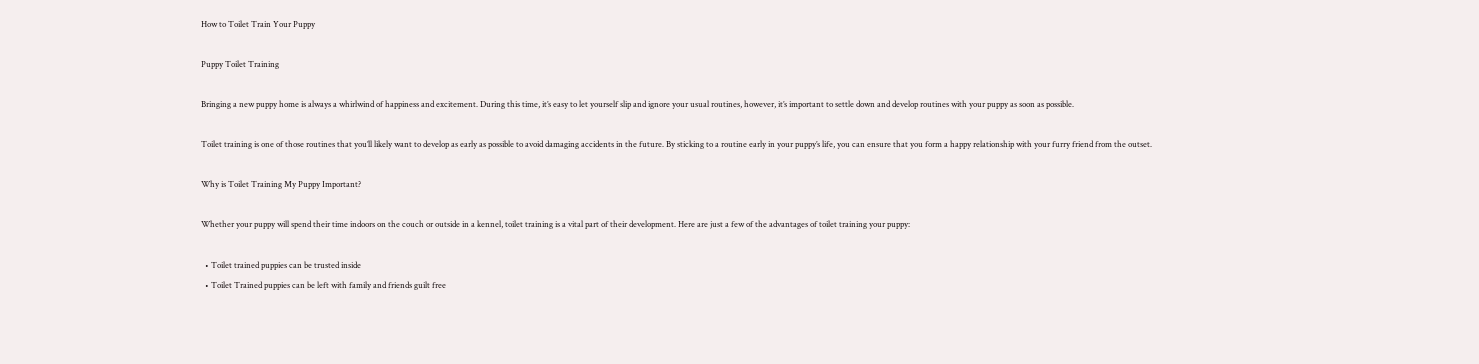How to Toilet Train Your Puppy

Puppy Toilet Training

Bringing a new puppy home is always a whirlwind of happiness and excitement. During this time, it’s easy to let yourself slip and ignore your usual routines, however, it’s important to settle down and develop routines with your puppy as soon as possible.

Toilet training is one of those routines that you’ll likely want to develop as early as possible to avoid damaging accidents in the future. By sticking to a routine early in your puppy’s life, you can ensure that you form a happy relationship with your furry friend from the outset.

Why is Toilet Training My Puppy Important?

Whether your puppy will spend their time indoors on the couch or outside in a kennel, toilet training is a vital part of their development. Here are just a few of the advantages of toilet training your puppy:

  • Toilet trained puppies can be trusted inside
  • Toilet Trained puppies can be left with family and friends guilt free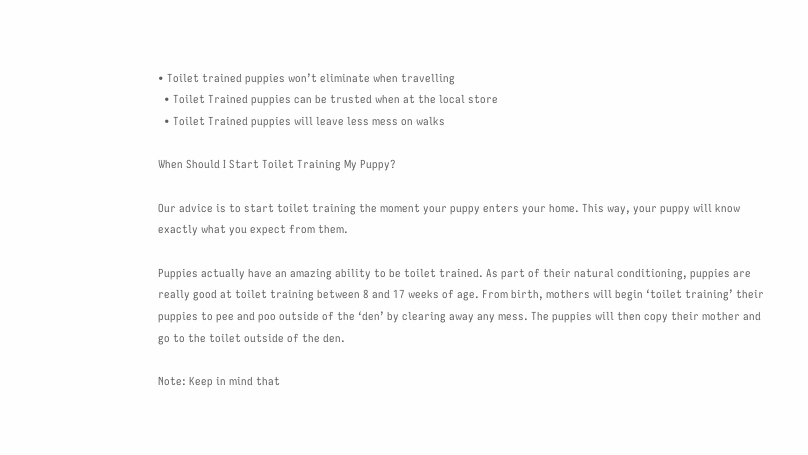• Toilet trained puppies won’t eliminate when travelling
  • Toilet Trained puppies can be trusted when at the local store
  • Toilet Trained puppies will leave less mess on walks

When Should I Start Toilet Training My Puppy?

Our advice is to start toilet training the moment your puppy enters your home. This way, your puppy will know exactly what you expect from them.

Puppies actually have an amazing ability to be toilet trained. As part of their natural conditioning, puppies are really good at toilet training between 8 and 17 weeks of age. From birth, mothers will begin ‘toilet training’ their puppies to pee and poo outside of the ‘den’ by clearing away any mess. The puppies will then copy their mother and go to the toilet outside of the den.

Note: Keep in mind that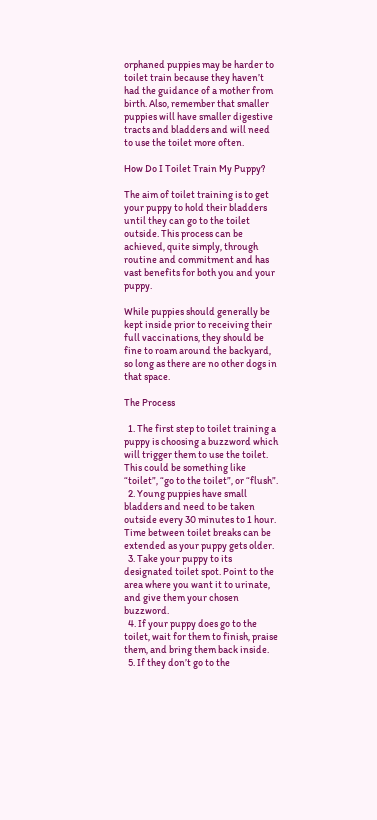orphaned puppies may be harder to toilet train because they haven’t had the guidance of a mother from birth. Also, remember that smaller puppies will have smaller digestive tracts and bladders and will need to use the toilet more often.

How Do I Toilet Train My Puppy?

The aim of toilet training is to get your puppy to hold their bladders until they can go to the toilet outside. This process can be achieved, quite simply, through routine and commitment and has vast benefits for both you and your puppy.

While puppies should generally be kept inside prior to receiving their full vaccinations, they should be fine to roam around the backyard, so long as there are no other dogs in that space.

The Process

  1. The first step to toilet training a puppy is choosing a buzzword which will trigger them to use the toilet. This could be something like “toilet”, “go to the toilet”, or “flush”.
  2. Young puppies have small bladders and need to be taken outside every 30 minutes to 1 hour. Time between toilet breaks can be extended as your puppy gets older.
  3. Take your puppy to its designated toilet spot. Point to the area where you want it to urinate, and give them your chosen buzzword.
  4. If your puppy does go to the toilet, wait for them to finish, praise them, and bring them back inside.
  5. If they don’t go to the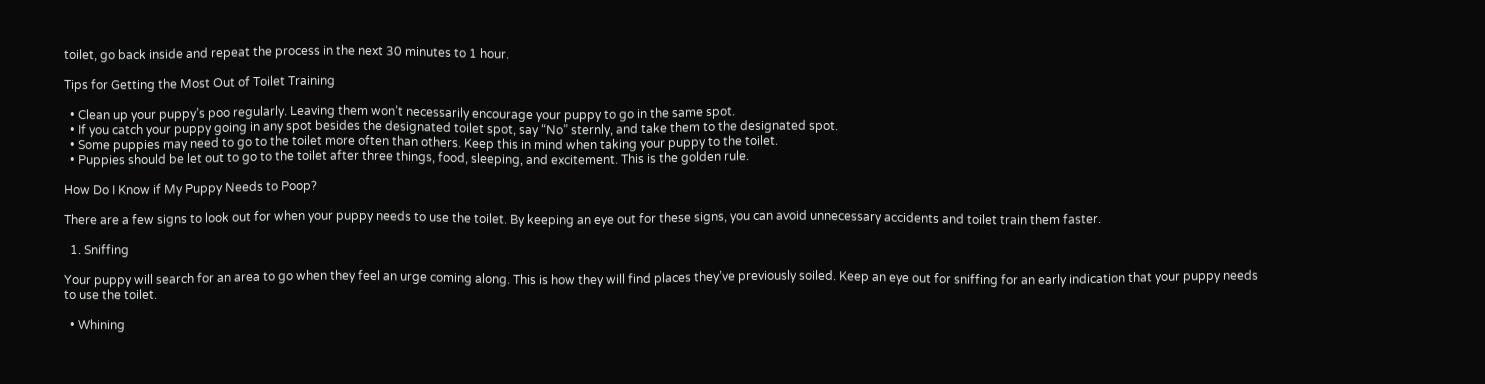toilet, go back inside and repeat the process in the next 30 minutes to 1 hour.

Tips for Getting the Most Out of Toilet Training

  • Clean up your puppy’s poo regularly. Leaving them won’t necessarily encourage your puppy to go in the same spot.
  • If you catch your puppy going in any spot besides the designated toilet spot, say “No” sternly, and take them to the designated spot.
  • Some puppies may need to go to the toilet more often than others. Keep this in mind when taking your puppy to the toilet.
  • Puppies should be let out to go to the toilet after three things, food, sleeping, and excitement. This is the golden rule.

How Do I Know if My Puppy Needs to Poop?

There are a few signs to look out for when your puppy needs to use the toilet. By keeping an eye out for these signs, you can avoid unnecessary accidents and toilet train them faster.

  1. Sniffing

Your puppy will search for an area to go when they feel an urge coming along. This is how they will find places they’ve previously soiled. Keep an eye out for sniffing for an early indication that your puppy needs to use the toilet.

  • Whining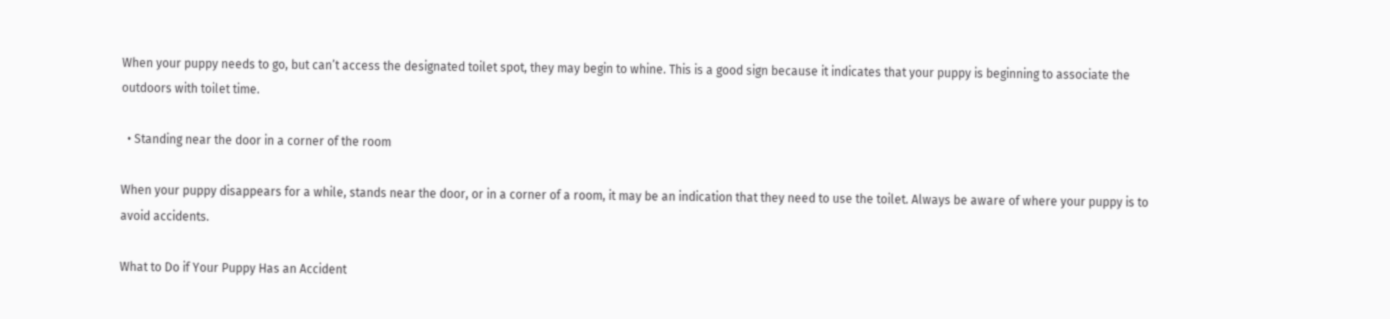When your puppy needs to go, but can’t access the designated toilet spot, they may begin to whine. This is a good sign because it indicates that your puppy is beginning to associate the outdoors with toilet time.

  • Standing near the door in a corner of the room

When your puppy disappears for a while, stands near the door, or in a corner of a room, it may be an indication that they need to use the toilet. Always be aware of where your puppy is to avoid accidents.

What to Do if Your Puppy Has an Accident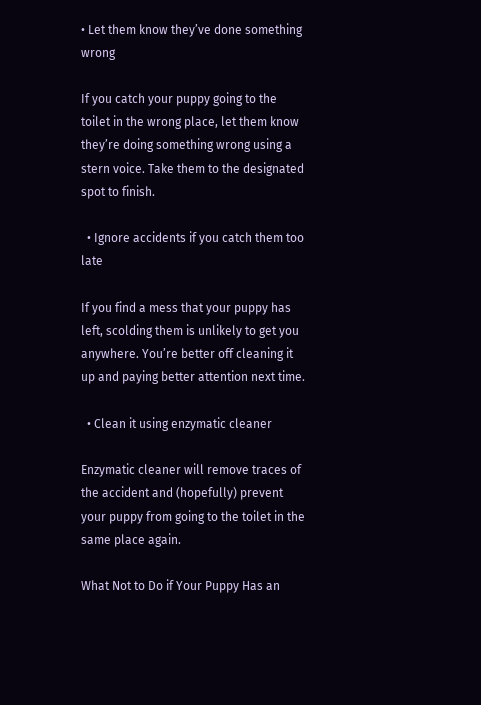• Let them know they’ve done something wrong

If you catch your puppy going to the toilet in the wrong place, let them know they’re doing something wrong using a stern voice. Take them to the designated spot to finish.

  • Ignore accidents if you catch them too late

If you find a mess that your puppy has left, scolding them is unlikely to get you anywhere. You’re better off cleaning it up and paying better attention next time.

  • Clean it using enzymatic cleaner

Enzymatic cleaner will remove traces of the accident and (hopefully) prevent your puppy from going to the toilet in the same place again.

What Not to Do if Your Puppy Has an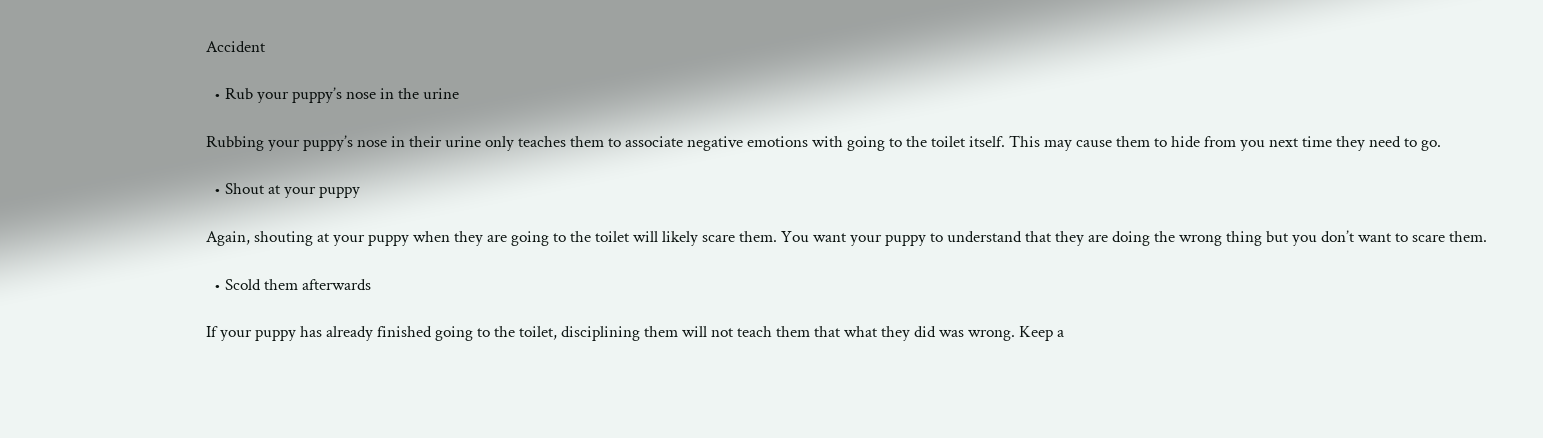Accident

  • Rub your puppy’s nose in the urine

Rubbing your puppy’s nose in their urine only teaches them to associate negative emotions with going to the toilet itself. This may cause them to hide from you next time they need to go.

  • Shout at your puppy

Again, shouting at your puppy when they are going to the toilet will likely scare them. You want your puppy to understand that they are doing the wrong thing but you don’t want to scare them.

  • Scold them afterwards

If your puppy has already finished going to the toilet, disciplining them will not teach them that what they did was wrong. Keep a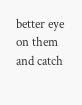better eye on them and catch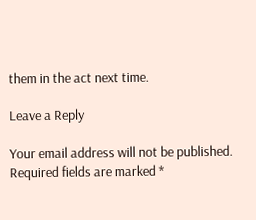them in the act next time.

Leave a Reply

Your email address will not be published. Required fields are marked *